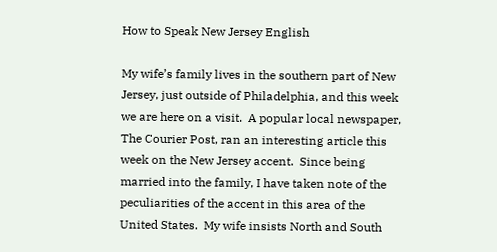How to Speak New Jersey English

My wife’s family lives in the southern part of New Jersey, just outside of Philadelphia, and this week we are here on a visit.  A popular local newspaper, The Courier Post, ran an interesting article this week on the New Jersey accent.  Since being married into the family, I have taken note of the peculiarities of the accent in this area of the United States.  My wife insists North and South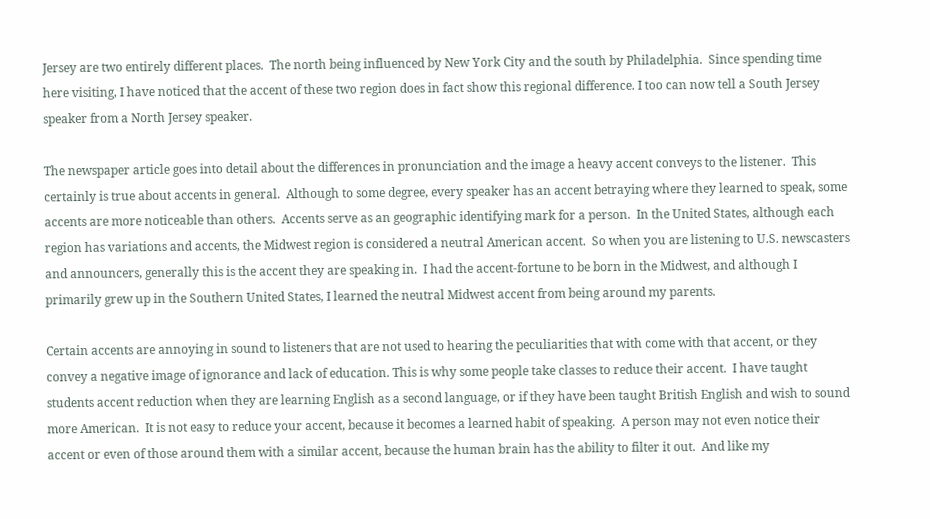Jersey are two entirely different places.  The north being influenced by New York City and the south by Philadelphia.  Since spending time here visiting, I have noticed that the accent of these two region does in fact show this regional difference. I too can now tell a South Jersey speaker from a North Jersey speaker.

The newspaper article goes into detail about the differences in pronunciation and the image a heavy accent conveys to the listener.  This certainly is true about accents in general.  Although to some degree, every speaker has an accent betraying where they learned to speak, some accents are more noticeable than others.  Accents serve as an geographic identifying mark for a person.  In the United States, although each region has variations and accents, the Midwest region is considered a neutral American accent.  So when you are listening to U.S. newscasters and announcers, generally this is the accent they are speaking in.  I had the accent-fortune to be born in the Midwest, and although I primarily grew up in the Southern United States, I learned the neutral Midwest accent from being around my parents.

Certain accents are annoying in sound to listeners that are not used to hearing the peculiarities that with come with that accent, or they convey a negative image of ignorance and lack of education. This is why some people take classes to reduce their accent.  I have taught students accent reduction when they are learning English as a second language, or if they have been taught British English and wish to sound more American.  It is not easy to reduce your accent, because it becomes a learned habit of speaking.  A person may not even notice their accent or even of those around them with a similar accent, because the human brain has the ability to filter it out.  And like my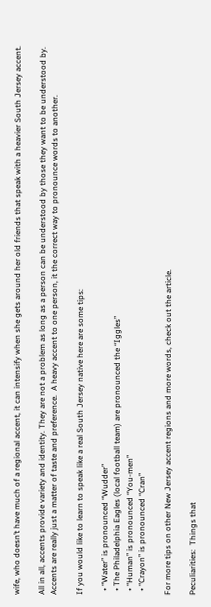wife, who doesn’t have much of a regional accent, it can intensify when she gets around her old friends that speak with a heavier South Jersey accent.

All in all, accents provide variety and identity. They are not a problem as long as a person can be understood by those they want to be understood by.  Accents are really just a matter of taste and preference.  A heavy accent to one person, it the correct way to pronounce words to another.

If you would like to learn to speak like a real South Jersey native here are some tips:

  • “Water” is pronounced “Wudder”
  • The Philadelphia Eagles (local football team) are pronounced the “Iggles”
  • “Human” is pronounced “You-men”
  • “Crayon” is pronounced “Cran”

For more tips on other New Jersey accent regions and more words, check out the article.

Peculiarities:  Things that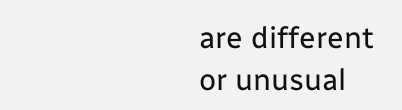are different or unusual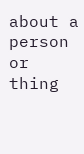about a person or thing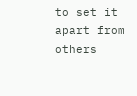to set it apart from others